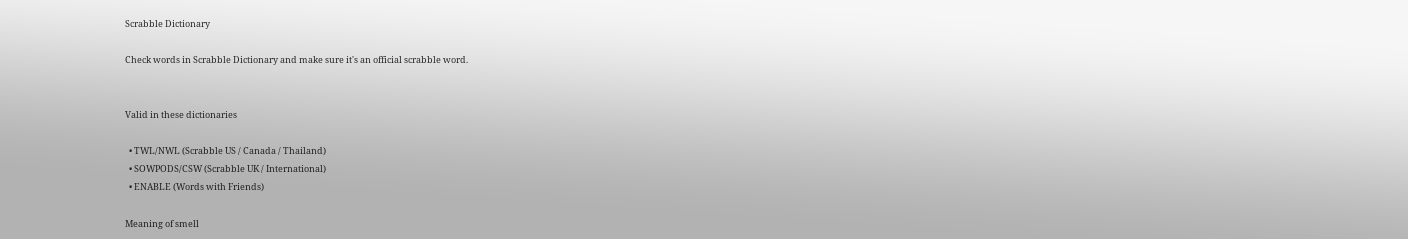Scrabble Dictionary

Check words in Scrabble Dictionary and make sure it's an official scrabble word.


Valid in these dictionaries

  • TWL/NWL (Scrabble US / Canada / Thailand)
  • SOWPODS/CSW (Scrabble UK / International)
  • ENABLE (Words with Friends)

Meaning of smell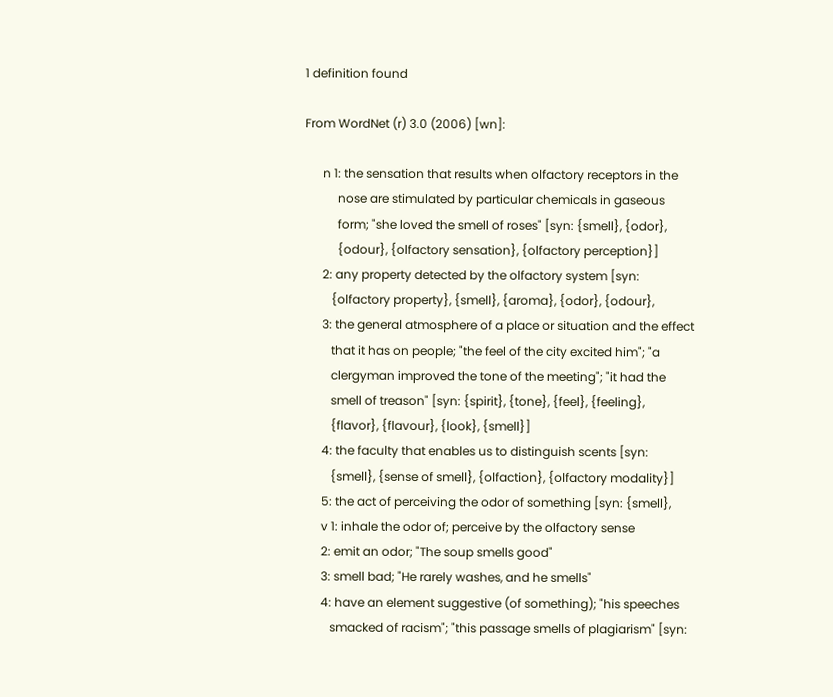1 definition found

From WordNet (r) 3.0 (2006) [wn]:

      n 1: the sensation that results when olfactory receptors in the
           nose are stimulated by particular chemicals in gaseous
           form; "she loved the smell of roses" [syn: {smell}, {odor},
           {odour}, {olfactory sensation}, {olfactory perception}]
      2: any property detected by the olfactory system [syn:
         {olfactory property}, {smell}, {aroma}, {odor}, {odour},
      3: the general atmosphere of a place or situation and the effect
         that it has on people; "the feel of the city excited him"; "a
         clergyman improved the tone of the meeting"; "it had the
         smell of treason" [syn: {spirit}, {tone}, {feel}, {feeling},
         {flavor}, {flavour}, {look}, {smell}]
      4: the faculty that enables us to distinguish scents [syn:
         {smell}, {sense of smell}, {olfaction}, {olfactory modality}]
      5: the act of perceiving the odor of something [syn: {smell},
      v 1: inhale the odor of; perceive by the olfactory sense
      2: emit an odor; "The soup smells good"
      3: smell bad; "He rarely washes, and he smells"
      4: have an element suggestive (of something); "his speeches
         smacked of racism"; "this passage smells of plagiarism" [syn: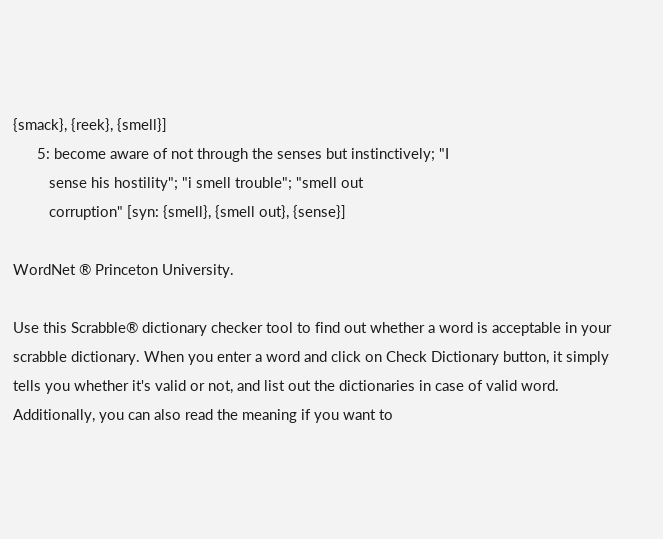{smack}, {reek}, {smell}]
      5: become aware of not through the senses but instinctively; "I
         sense his hostility"; "i smell trouble"; "smell out
         corruption" [syn: {smell}, {smell out}, {sense}]

WordNet ® Princeton University.

Use this Scrabble® dictionary checker tool to find out whether a word is acceptable in your scrabble dictionary. When you enter a word and click on Check Dictionary button, it simply tells you whether it's valid or not, and list out the dictionaries in case of valid word. Additionally, you can also read the meaning if you want to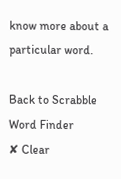know more about a particular word.

Back to Scrabble Word Finder
✘ Clear